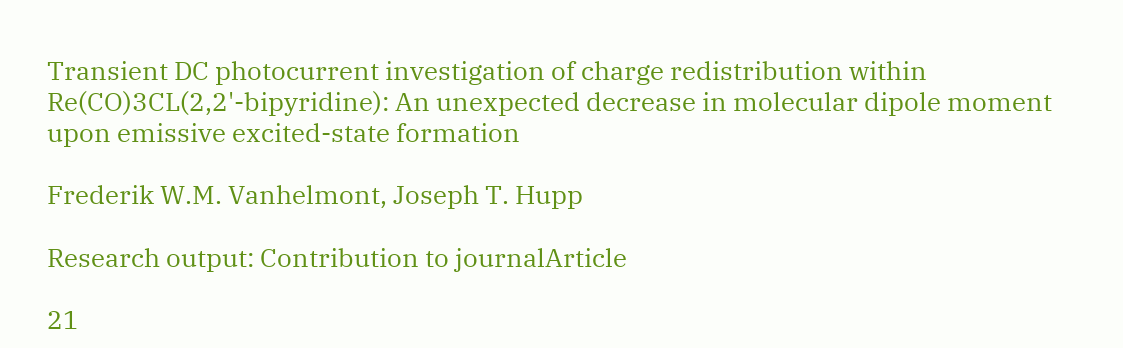Transient DC photocurrent investigation of charge redistribution within Re(CO)3CL(2,2'-bipyridine): An unexpected decrease in molecular dipole moment upon emissive excited-state formation

Frederik W.M. Vanhelmont, Joseph T. Hupp

Research output: Contribution to journalArticle

21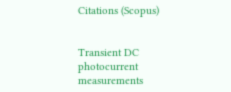Citations (Scopus)


Transient DC photocurrent measurements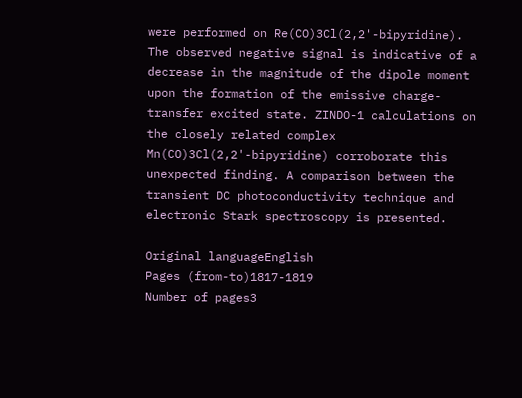were performed on Re(CO)3Cl(2,2'-bipyridine). The observed negative signal is indicative of a decrease in the magnitude of the dipole moment upon the formation of the emissive charge-transfer excited state. ZINDO-1 calculations on the closely related complex Mn(CO)3Cl(2,2'-bipyridine) corroborate this unexpected finding. A comparison between the transient DC photoconductivity technique and electronic Stark spectroscopy is presented.

Original languageEnglish
Pages (from-to)1817-1819
Number of pages3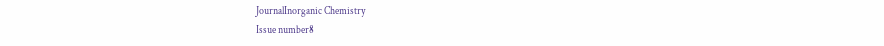JournalInorganic Chemistry
Issue number8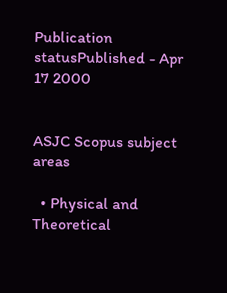Publication statusPublished - Apr 17 2000


ASJC Scopus subject areas

  • Physical and Theoretical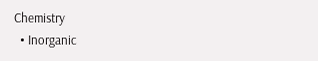Chemistry
  • Inorganic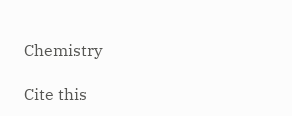Chemistry

Cite this